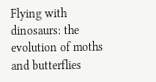Flying with dinosaurs: the evolution of moths and butterflies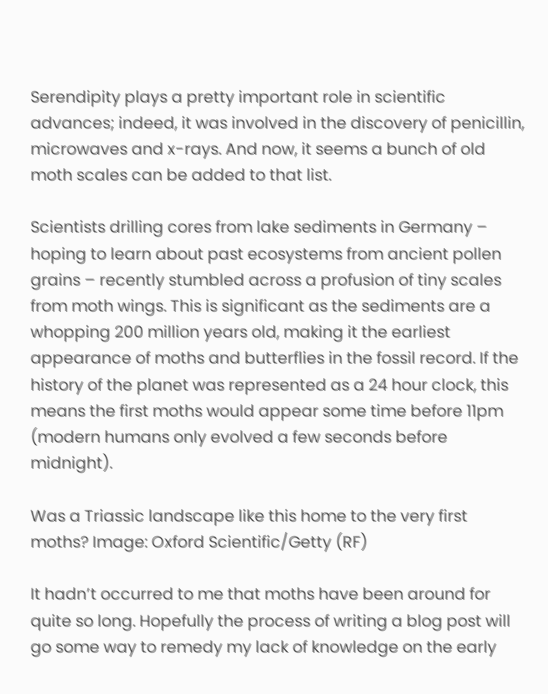Serendipity plays a pretty important role in scientific advances; indeed, it was involved in the discovery of penicillin, microwaves and x-rays. And now, it seems a bunch of old moth scales can be added to that list.

Scientists drilling cores from lake sediments in Germany – hoping to learn about past ecosystems from ancient pollen grains – recently stumbled across a profusion of tiny scales from moth wings. This is significant as the sediments are a whopping 200 million years old, making it the earliest appearance of moths and butterflies in the fossil record. If the history of the planet was represented as a 24 hour clock, this means the first moths would appear some time before 11pm (modern humans only evolved a few seconds before midnight).

Was a Triassic landscape like this home to the very first moths? Image: Oxford Scientific/Getty (RF)

It hadn’t occurred to me that moths have been around for quite so long. Hopefully the process of writing a blog post will go some way to remedy my lack of knowledge on the early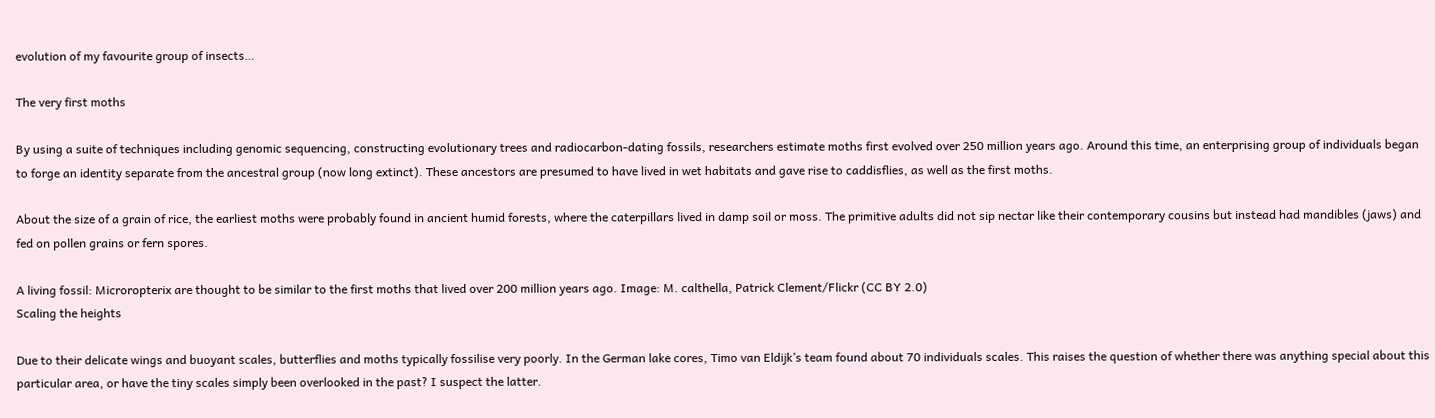evolution of my favourite group of insects…

The very first moths

By using a suite of techniques including genomic sequencing, constructing evolutionary trees and radiocarbon-dating fossils, researchers estimate moths first evolved over 250 million years ago. Around this time, an enterprising group of individuals began to forge an identity separate from the ancestral group (now long extinct). These ancestors are presumed to have lived in wet habitats and gave rise to caddisflies, as well as the first moths.

About the size of a grain of rice, the earliest moths were probably found in ancient humid forests, where the caterpillars lived in damp soil or moss. The primitive adults did not sip nectar like their contemporary cousins but instead had mandibles (jaws) and fed on pollen grains or fern spores.

A living fossil: Microropterix are thought to be similar to the first moths that lived over 200 million years ago. Image: M. calthella, Patrick Clement/Flickr (CC BY 2.0)
Scaling the heights

Due to their delicate wings and buoyant scales, butterflies and moths typically fossilise very poorly. In the German lake cores, Timo van Eldijk’s team found about 70 individuals scales. This raises the question of whether there was anything special about this particular area, or have the tiny scales simply been overlooked in the past? I suspect the latter.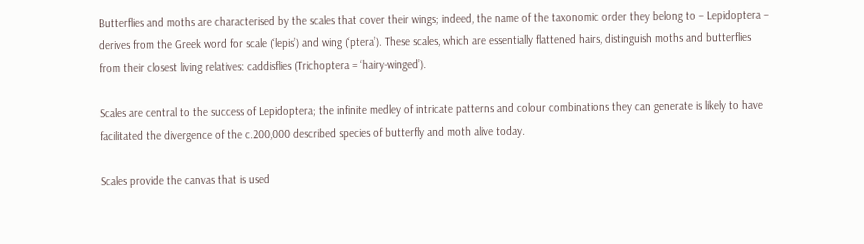Butterflies and moths are characterised by the scales that cover their wings; indeed, the name of the taxonomic order they belong to – Lepidoptera – derives from the Greek word for scale (‘lepis’) and wing (‘ptera’). These scales, which are essentially flattened hairs, distinguish moths and butterflies from their closest living relatives: caddisflies (Trichoptera = ‘hairy-winged’).

Scales are central to the success of Lepidoptera; the infinite medley of intricate patterns and colour combinations they can generate is likely to have facilitated the divergence of the c.200,000 described species of butterfly and moth alive today.

Scales provide the canvas that is used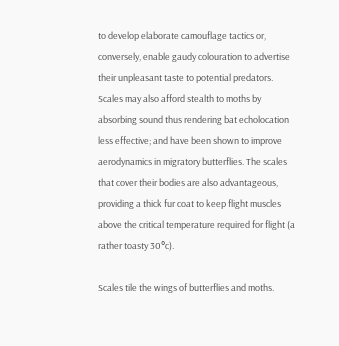to develop elaborate camouflage tactics or, conversely, enable gaudy colouration to advertise their unpleasant taste to potential predators. Scales may also afford stealth to moths by absorbing sound thus rendering bat echolocation less effective; and have been shown to improve aerodynamics in migratory butterflies. The scales that cover their bodies are also advantageous, providing a thick fur coat to keep flight muscles above the critical temperature required for flight (a rather toasty 30°c).

Scales tile the wings of butterflies and moths.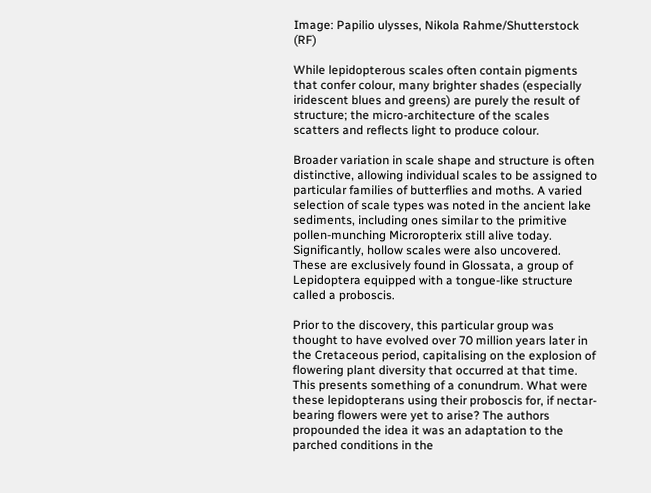Image: Papilio ulysses, Nikola Rahme/Shutterstock (RF)

While lepidopterous scales often contain pigments that confer colour, many brighter shades (especially iridescent blues and greens) are purely the result of structure; the micro-architecture of the scales scatters and reflects light to produce colour.

Broader variation in scale shape and structure is often distinctive, allowing individual scales to be assigned to particular families of butterflies and moths. A varied selection of scale types was noted in the ancient lake sediments, including ones similar to the primitive pollen-munching Microropterix still alive today. Significantly, hollow scales were also uncovered. These are exclusively found in Glossata, a group of Lepidoptera equipped with a tongue-like structure called a proboscis.

Prior to the discovery, this particular group was thought to have evolved over 70 million years later in the Cretaceous period, capitalising on the explosion of flowering plant diversity that occurred at that time. This presents something of a conundrum. What were these lepidopterans using their proboscis for, if nectar-bearing flowers were yet to arise? The authors propounded the idea it was an adaptation to the parched conditions in the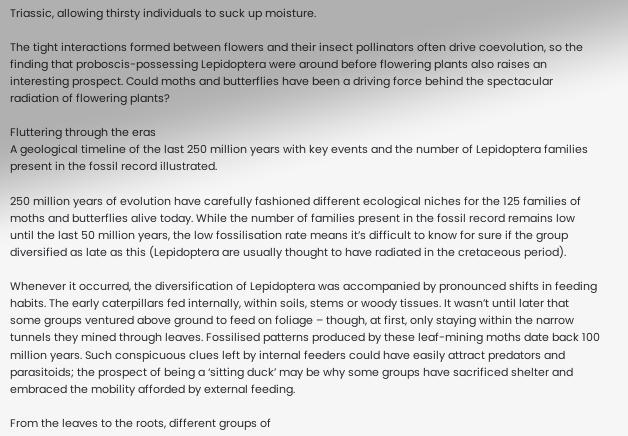Triassic, allowing thirsty individuals to suck up moisture.

The tight interactions formed between flowers and their insect pollinators often drive coevolution, so the finding that proboscis-possessing Lepidoptera were around before flowering plants also raises an interesting prospect. Could moths and butterflies have been a driving force behind the spectacular radiation of flowering plants?

Fluttering through the eras
A geological timeline of the last 250 million years with key events and the number of Lepidoptera families present in the fossil record illustrated.

250 million years of evolution have carefully fashioned different ecological niches for the 125 families of moths and butterflies alive today. While the number of families present in the fossil record remains low until the last 50 million years, the low fossilisation rate means it’s difficult to know for sure if the group diversified as late as this (Lepidoptera are usually thought to have radiated in the cretaceous period).

Whenever it occurred, the diversification of Lepidoptera was accompanied by pronounced shifts in feeding habits. The early caterpillars fed internally, within soils, stems or woody tissues. It wasn’t until later that some groups ventured above ground to feed on foliage – though, at first, only staying within the narrow tunnels they mined through leaves. Fossilised patterns produced by these leaf-mining moths date back 100 million years. Such conspicuous clues left by internal feeders could have easily attract predators and parasitoids; the prospect of being a ‘sitting duck’ may be why some groups have sacrificed shelter and embraced the mobility afforded by external feeding.

From the leaves to the roots, different groups of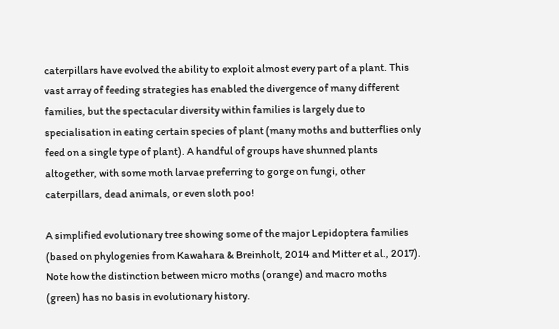caterpillars have evolved the ability to exploit almost every part of a plant. This vast array of feeding strategies has enabled the divergence of many different families, but the spectacular diversity within families is largely due to specialisation in eating certain species of plant (many moths and butterflies only feed on a single type of plant). A handful of groups have shunned plants altogether, with some moth larvae preferring to gorge on fungi, other caterpillars, dead animals, or even sloth poo!

A simplified evolutionary tree showing some of the major Lepidoptera families (based on phylogenies from Kawahara & Breinholt, 2014 and Mitter et al., 2017). Note how the distinction between micro moths (orange) and macro moths (green) has no basis in evolutionary history.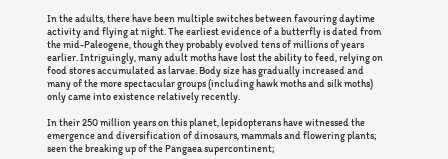In the adults, there have been multiple switches between favouring daytime activity and flying at night. The earliest evidence of a butterfly is dated from the mid-Paleogene, though they probably evolved tens of millions of years earlier. Intriguingly, many adult moths have lost the ability to feed, relying on food stores accumulated as larvae. Body size has gradually increased and many of the more spectacular groups (including hawk moths and silk moths) only came into existence relatively recently.

In their 250 million years on this planet, lepidopterans have witnessed the emergence and diversification of dinosaurs, mammals and flowering plants; seen the breaking up of the Pangaea supercontinent;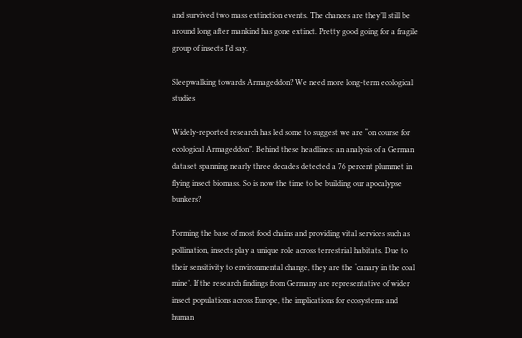and survived two mass extinction events. The chances are they’ll still be around long after mankind has gone extinct. Pretty good going for a fragile group of insects I’d say.

Sleepwalking towards Armageddon? We need more long-term ecological studies

Widely-reported research has led some to suggest we are “on course for ecological Armageddon”. Behind these headlines: an analysis of a German dataset spanning nearly three decades detected a 76 percent plummet in flying insect biomass. So is now the time to be building our apocalypse bunkers?

Forming the base of most food chains and providing vital services such as pollination, insects play a unique role across terrestrial habitats. Due to their sensitivity to environmental change, they are the ‘canary in the coal mine’. If the research findings from Germany are representative of wider insect populations across Europe, the implications for ecosystems and human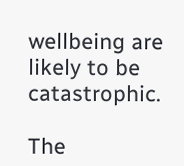wellbeing are likely to be catastrophic.

The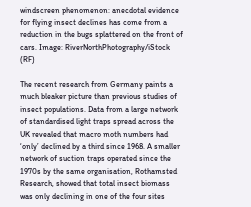windscreen phenomenon: anecdotal evidence for flying insect declines has come from a reduction in the bugs splattered on the front of cars. Image: RiverNorthPhotography/iStock (RF)

The recent research from Germany paints a much bleaker picture than previous studies of insect populations. Data from a large network of standardised light traps spread across the UK revealed that macro moth numbers had ‘only’ declined by a third since 1968. A smaller network of suction traps operated since the 1970s by the same organisation, Rothamsted Research, showed that total insect biomass was only declining in one of the four sites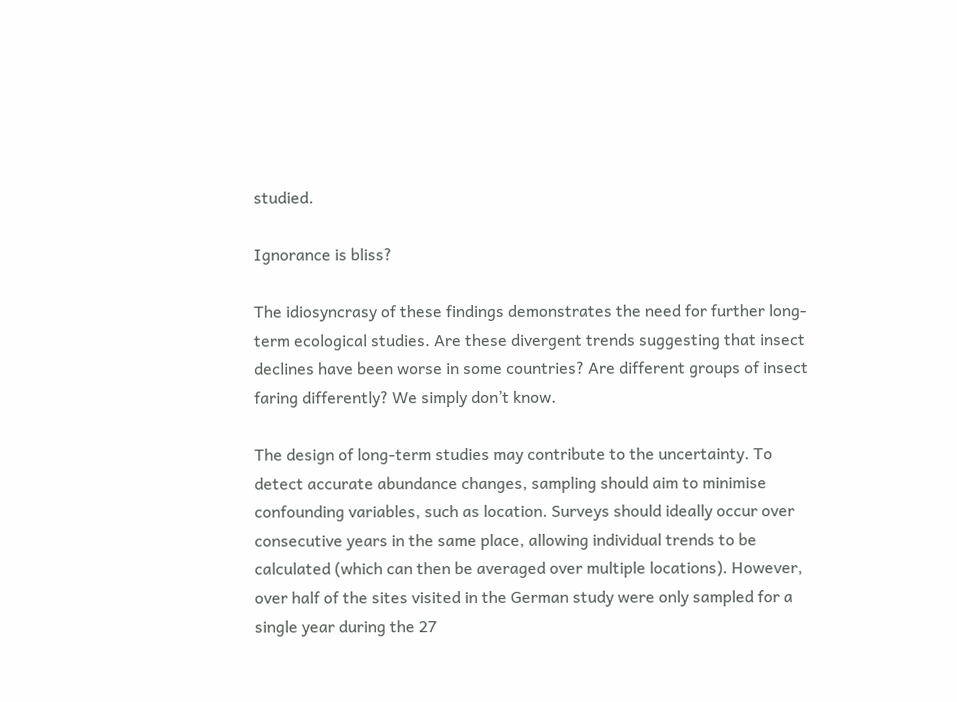studied.

Ignorance is bliss?

The idiosyncrasy of these findings demonstrates the need for further long-term ecological studies. Are these divergent trends suggesting that insect declines have been worse in some countries? Are different groups of insect faring differently? We simply don’t know.

The design of long-term studies may contribute to the uncertainty. To detect accurate abundance changes, sampling should aim to minimise confounding variables, such as location. Surveys should ideally occur over consecutive years in the same place, allowing individual trends to be calculated (which can then be averaged over multiple locations). However, over half of the sites visited in the German study were only sampled for a single year during the 27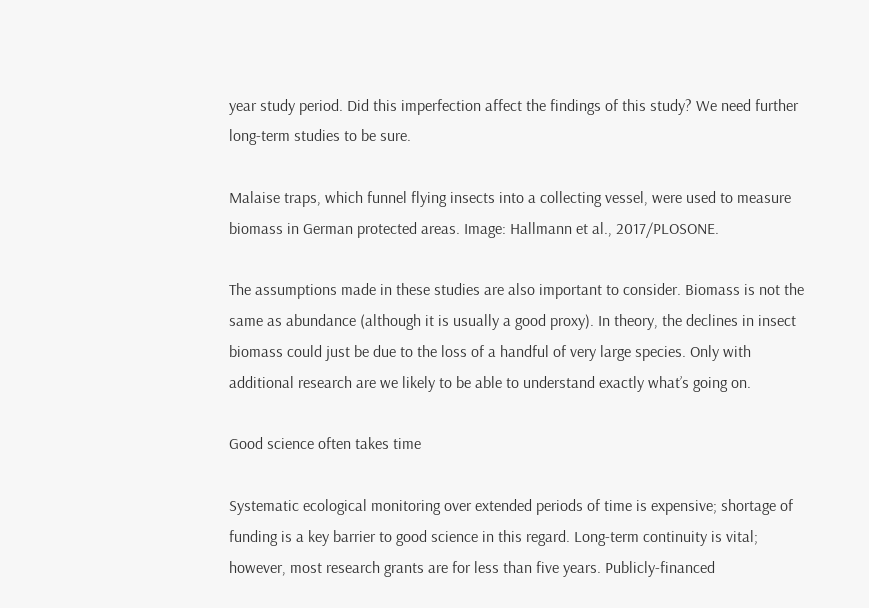year study period. Did this imperfection affect the findings of this study? We need further long-term studies to be sure.

Malaise traps, which funnel flying insects into a collecting vessel, were used to measure biomass in German protected areas. Image: Hallmann et al., 2017/PLOSONE.

The assumptions made in these studies are also important to consider. Biomass is not the same as abundance (although it is usually a good proxy). In theory, the declines in insect biomass could just be due to the loss of a handful of very large species. Only with additional research are we likely to be able to understand exactly what’s going on.

Good science often takes time

Systematic ecological monitoring over extended periods of time is expensive; shortage of funding is a key barrier to good science in this regard. Long-term continuity is vital; however, most research grants are for less than five years. Publicly-financed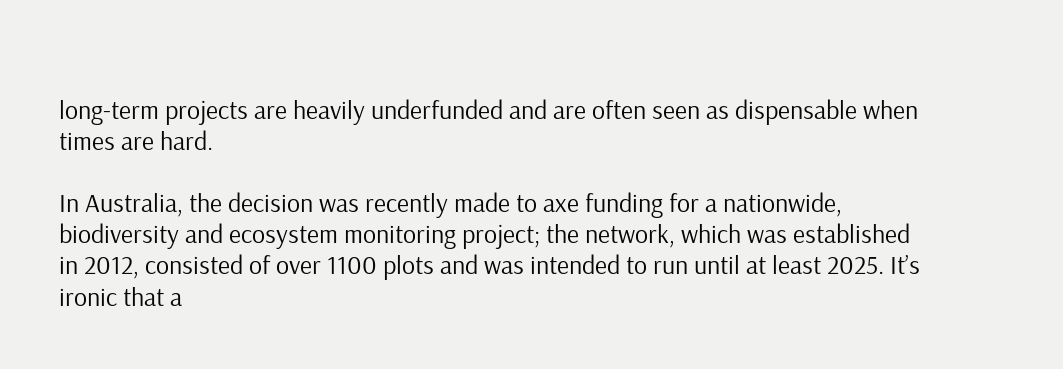long-term projects are heavily underfunded and are often seen as dispensable when times are hard.

In Australia, the decision was recently made to axe funding for a nationwide, biodiversity and ecosystem monitoring project; the network, which was established in 2012, consisted of over 1100 plots and was intended to run until at least 2025. It’s ironic that a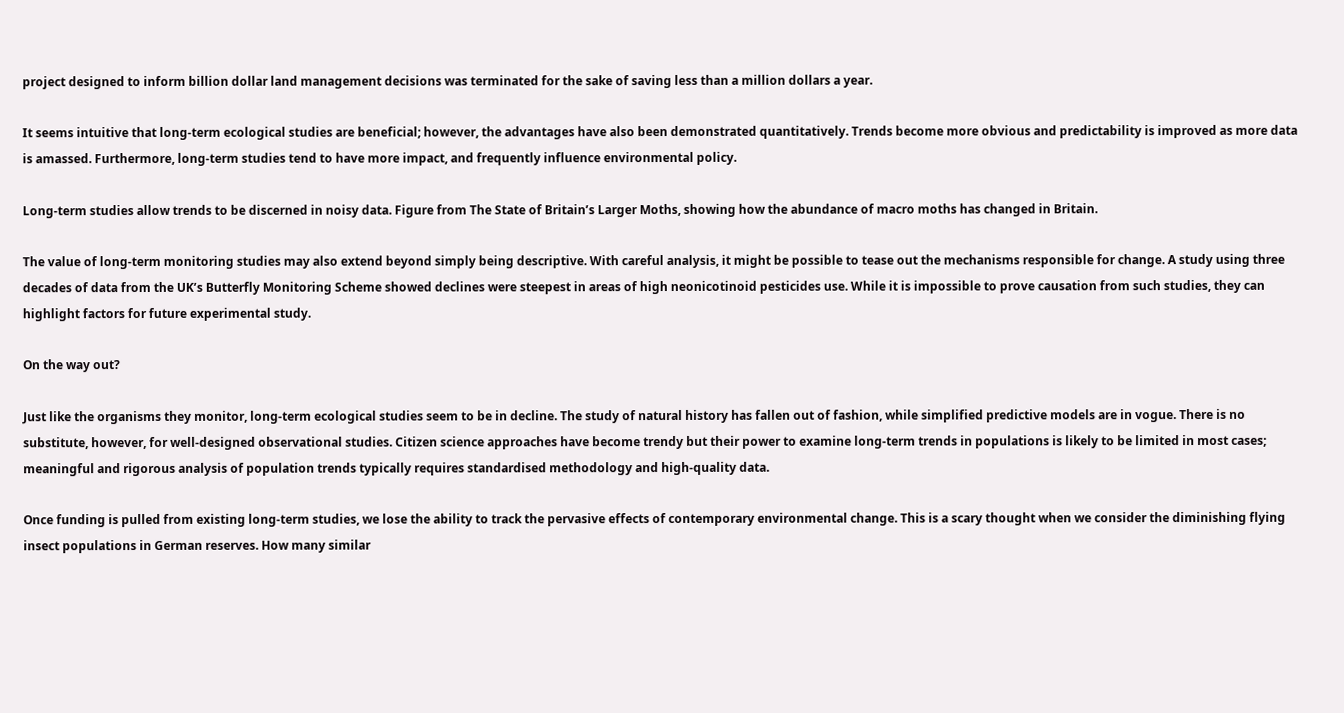project designed to inform billion dollar land management decisions was terminated for the sake of saving less than a million dollars a year.

It seems intuitive that long-term ecological studies are beneficial; however, the advantages have also been demonstrated quantitatively. Trends become more obvious and predictability is improved as more data is amassed. Furthermore, long-term studies tend to have more impact, and frequently influence environmental policy.

Long-term studies allow trends to be discerned in noisy data. Figure from The State of Britain’s Larger Moths, showing how the abundance of macro moths has changed in Britain.

The value of long-term monitoring studies may also extend beyond simply being descriptive. With careful analysis, it might be possible to tease out the mechanisms responsible for change. A study using three decades of data from the UK’s Butterfly Monitoring Scheme showed declines were steepest in areas of high neonicotinoid pesticides use. While it is impossible to prove causation from such studies, they can highlight factors for future experimental study.

On the way out?

Just like the organisms they monitor, long-term ecological studies seem to be in decline. The study of natural history has fallen out of fashion, while simplified predictive models are in vogue. There is no substitute, however, for well-designed observational studies. Citizen science approaches have become trendy but their power to examine long-term trends in populations is likely to be limited in most cases; meaningful and rigorous analysis of population trends typically requires standardised methodology and high-quality data.

Once funding is pulled from existing long-term studies, we lose the ability to track the pervasive effects of contemporary environmental change. This is a scary thought when we consider the diminishing flying insect populations in German reserves. How many similar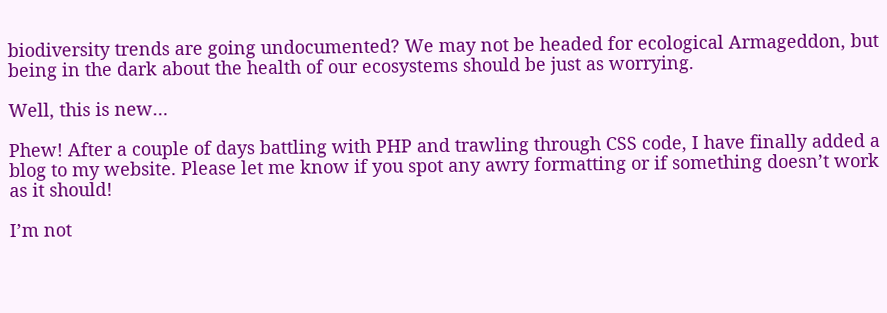biodiversity trends are going undocumented? We may not be headed for ecological Armageddon, but being in the dark about the health of our ecosystems should be just as worrying.

Well, this is new…

Phew! After a couple of days battling with PHP and trawling through CSS code, I have finally added a blog to my website. Please let me know if you spot any awry formatting or if something doesn’t work as it should!

I’m not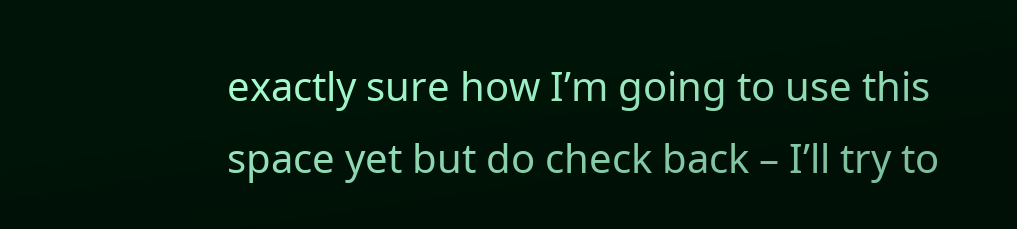exactly sure how I’m going to use this space yet but do check back – I’ll try to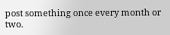post something once every month or two.